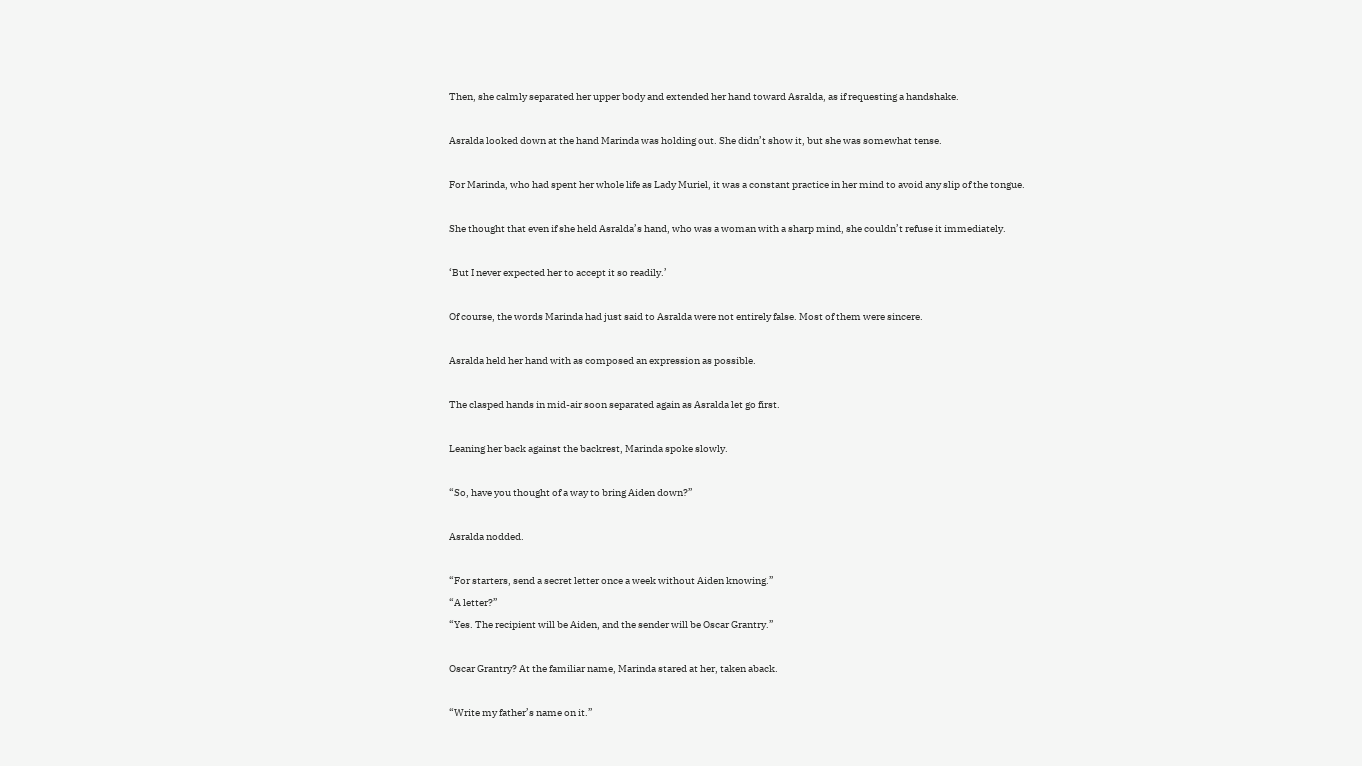Then, she calmly separated her upper body and extended her hand toward Asralda, as if requesting a handshake.

Asralda looked down at the hand Marinda was holding out. She didn’t show it, but she was somewhat tense.

For Marinda, who had spent her whole life as Lady Muriel, it was a constant practice in her mind to avoid any slip of the tongue.

She thought that even if she held Asralda’s hand, who was a woman with a sharp mind, she couldn’t refuse it immediately.

‘But I never expected her to accept it so readily.’

Of course, the words Marinda had just said to Asralda were not entirely false. Most of them were sincere.

Asralda held her hand with as composed an expression as possible.

The clasped hands in mid-air soon separated again as Asralda let go first.

Leaning her back against the backrest, Marinda spoke slowly.

“So, have you thought of a way to bring Aiden down?”

Asralda nodded.

“For starters, send a secret letter once a week without Aiden knowing.”
“A letter?”
“Yes. The recipient will be Aiden, and the sender will be Oscar Grantry.”

Oscar Grantry? At the familiar name, Marinda stared at her, taken aback.

“Write my father’s name on it.”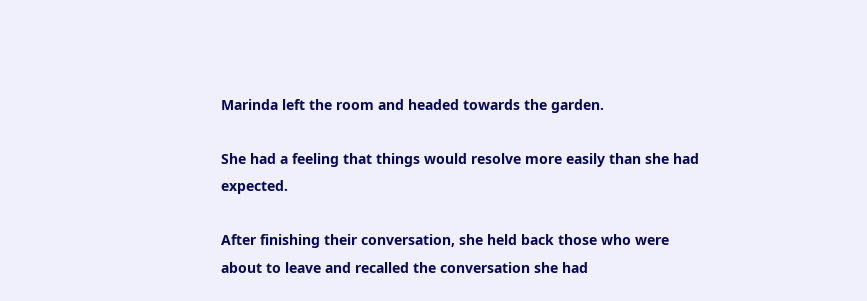Marinda left the room and headed towards the garden.

She had a feeling that things would resolve more easily than she had expected.

After finishing their conversation, she held back those who were about to leave and recalled the conversation she had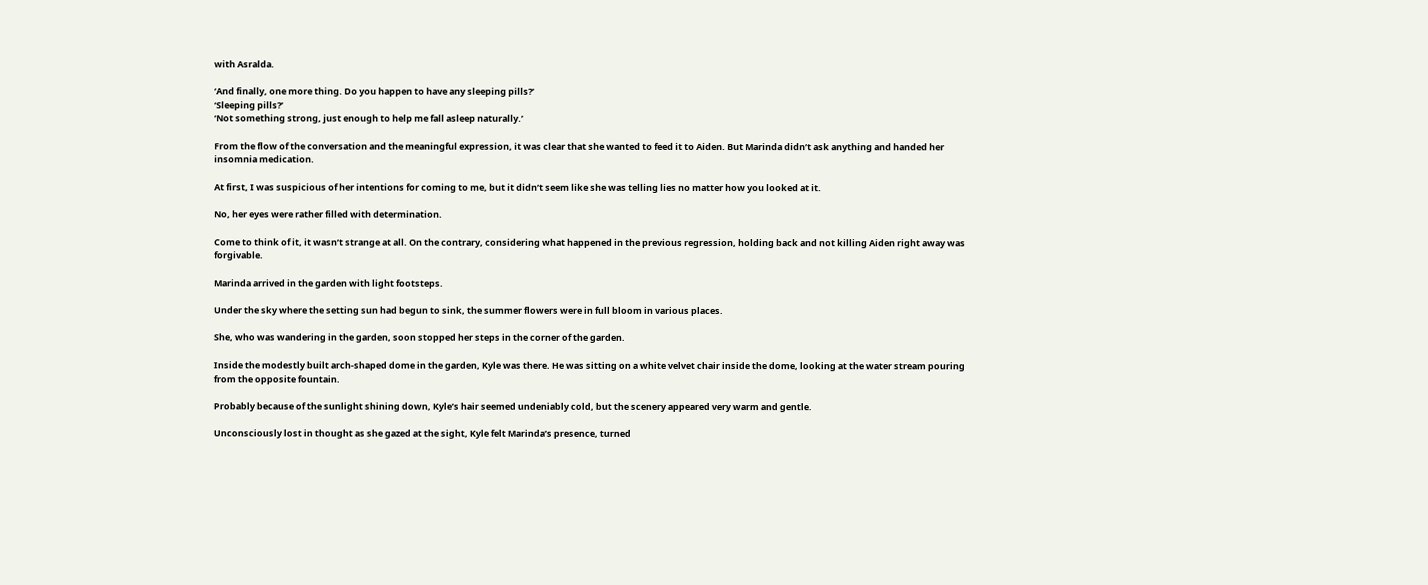with Asralda.

‘And finally, one more thing. Do you happen to have any sleeping pills?’
‘Sleeping pills?’
‘Not something strong, just enough to help me fall asleep naturally.’

From the flow of the conversation and the meaningful expression, it was clear that she wanted to feed it to Aiden. But Marinda didn’t ask anything and handed her insomnia medication.

At first, I was suspicious of her intentions for coming to me, but it didn’t seem like she was telling lies no matter how you looked at it.

No, her eyes were rather filled with determination.

Come to think of it, it wasn’t strange at all. On the contrary, considering what happened in the previous regression, holding back and not killing Aiden right away was forgivable.

Marinda arrived in the garden with light footsteps.

Under the sky where the setting sun had begun to sink, the summer flowers were in full bloom in various places.

She, who was wandering in the garden, soon stopped her steps in the corner of the garden.

Inside the modestly built arch-shaped dome in the garden, Kyle was there. He was sitting on a white velvet chair inside the dome, looking at the water stream pouring from the opposite fountain.

Probably because of the sunlight shining down, Kyle’s hair seemed undeniably cold, but the scenery appeared very warm and gentle.

Unconsciously lost in thought as she gazed at the sight, Kyle felt Marinda’s presence, turned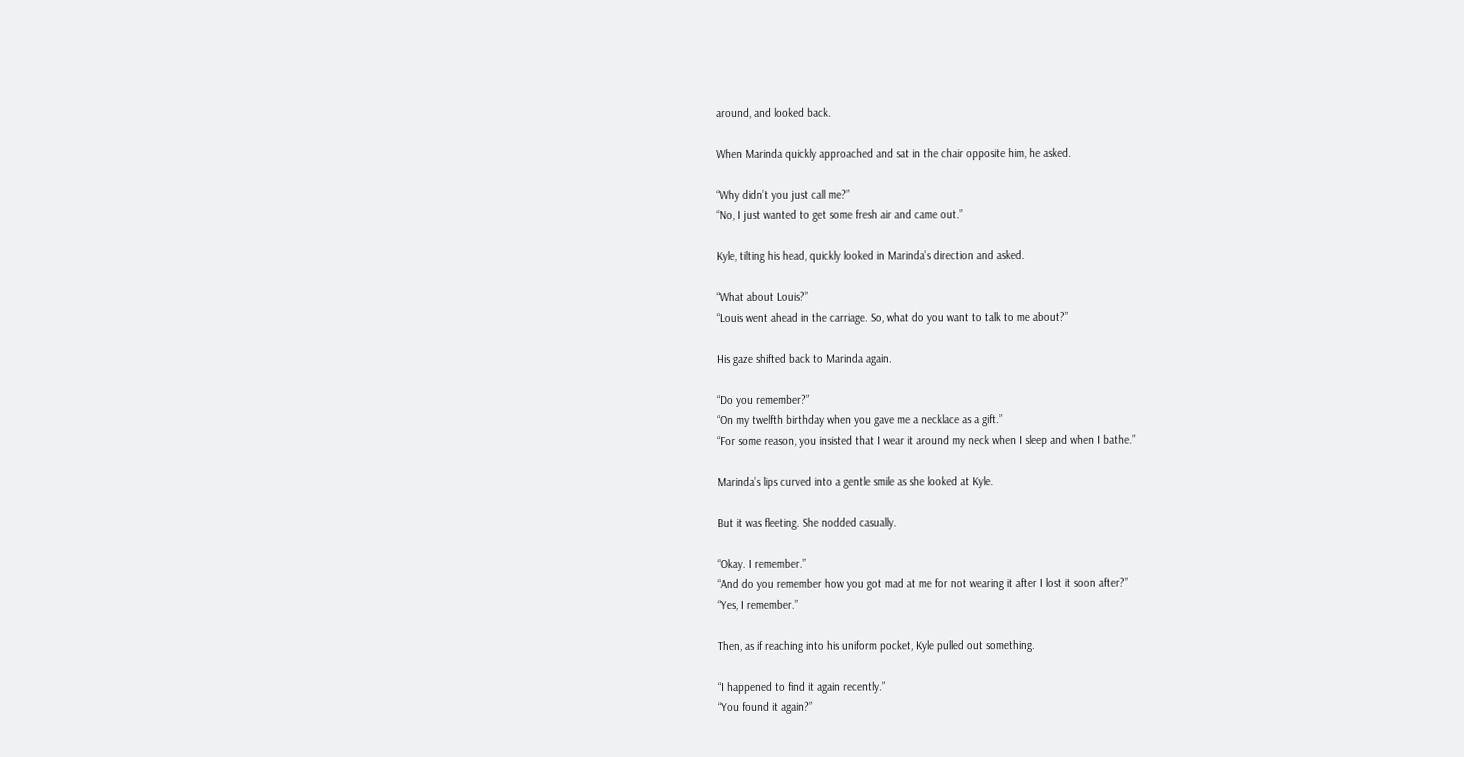around, and looked back.

When Marinda quickly approached and sat in the chair opposite him, he asked.

“Why didn’t you just call me?”
“No, I just wanted to get some fresh air and came out.”

Kyle, tilting his head, quickly looked in Marinda’s direction and asked.

“What about Louis?”
“Louis went ahead in the carriage. So, what do you want to talk to me about?”

His gaze shifted back to Marinda again.

“Do you remember?”
“On my twelfth birthday when you gave me a necklace as a gift.”
“For some reason, you insisted that I wear it around my neck when I sleep and when I bathe.”

Marinda’s lips curved into a gentle smile as she looked at Kyle.

But it was fleeting. She nodded casually.

“Okay. I remember.”
“And do you remember how you got mad at me for not wearing it after I lost it soon after?”
“Yes, I remember.”

Then, as if reaching into his uniform pocket, Kyle pulled out something.

“I happened to find it again recently.”
“You found it again?”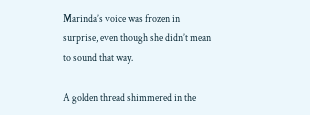Marinda’s voice was frozen in surprise, even though she didn’t mean to sound that way.

A golden thread shimmered in the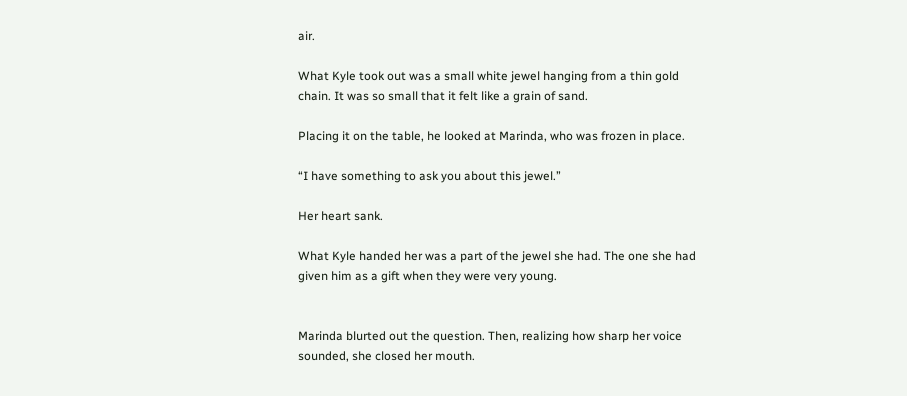air.

What Kyle took out was a small white jewel hanging from a thin gold chain. It was so small that it felt like a grain of sand.

Placing it on the table, he looked at Marinda, who was frozen in place.

“I have something to ask you about this jewel.”

Her heart sank.

What Kyle handed her was a part of the jewel she had. The one she had given him as a gift when they were very young.


Marinda blurted out the question. Then, realizing how sharp her voice sounded, she closed her mouth.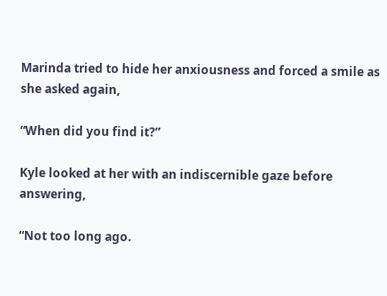Marinda tried to hide her anxiousness and forced a smile as she asked again,

“When did you find it?”

Kyle looked at her with an indiscernible gaze before answering,

“Not too long ago.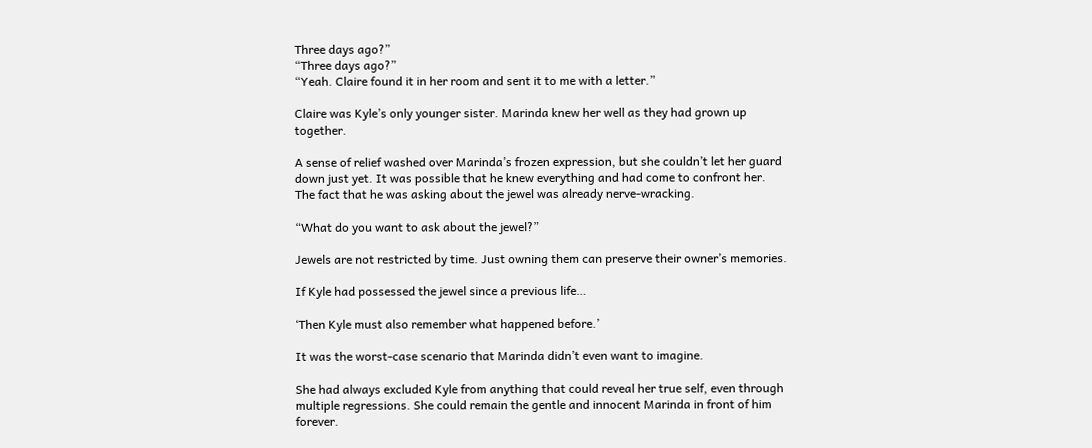Three days ago?”
“Three days ago?”
“Yeah. Claire found it in her room and sent it to me with a letter.”

Claire was Kyle’s only younger sister. Marinda knew her well as they had grown up together.

A sense of relief washed over Marinda’s frozen expression, but she couldn’t let her guard down just yet. It was possible that he knew everything and had come to confront her. The fact that he was asking about the jewel was already nerve-wracking.

“What do you want to ask about the jewel?”

Jewels are not restricted by time. Just owning them can preserve their owner’s memories.

If Kyle had possessed the jewel since a previous life…

‘Then Kyle must also remember what happened before.’

It was the worst-case scenario that Marinda didn’t even want to imagine.

She had always excluded Kyle from anything that could reveal her true self, even through multiple regressions. She could remain the gentle and innocent Marinda in front of him forever.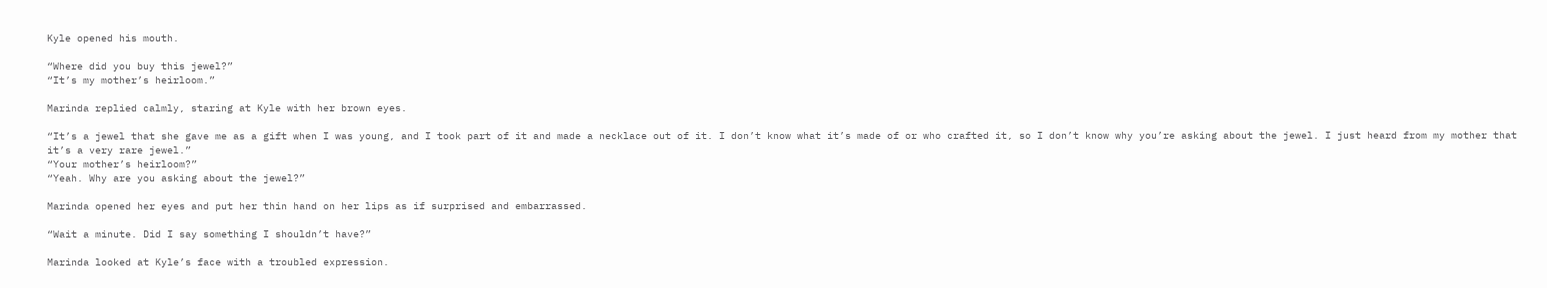Kyle opened his mouth.

“Where did you buy this jewel?”
“It’s my mother’s heirloom.”

Marinda replied calmly, staring at Kyle with her brown eyes.

“It’s a jewel that she gave me as a gift when I was young, and I took part of it and made a necklace out of it. I don’t know what it’s made of or who crafted it, so I don’t know why you’re asking about the jewel. I just heard from my mother that it’s a very rare jewel.”
“Your mother’s heirloom?”
“Yeah. Why are you asking about the jewel?”

Marinda opened her eyes and put her thin hand on her lips as if surprised and embarrassed.

“Wait a minute. Did I say something I shouldn’t have?”

Marinda looked at Kyle’s face with a troubled expression.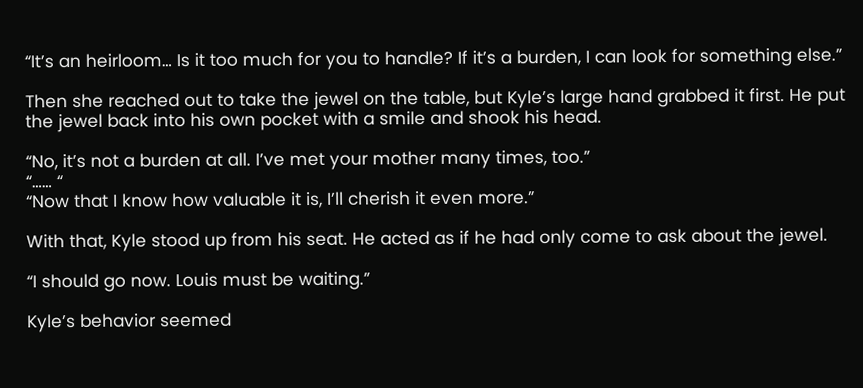“It’s an heirloom… Is it too much for you to handle? If it’s a burden, I can look for something else.”

Then she reached out to take the jewel on the table, but Kyle’s large hand grabbed it first. He put the jewel back into his own pocket with a smile and shook his head.

“No, it’s not a burden at all. I’ve met your mother many times, too.”
“…… “
“Now that I know how valuable it is, I’ll cherish it even more.”

With that, Kyle stood up from his seat. He acted as if he had only come to ask about the jewel.

“I should go now. Louis must be waiting.”

Kyle’s behavior seemed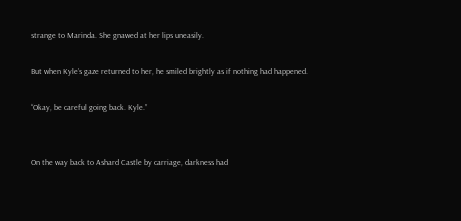strange to Marinda. She gnawed at her lips uneasily.

But when Kyle’s gaze returned to her, he smiled brightly as if nothing had happened.

“Okay, be careful going back. Kyle.”


On the way back to Ashard Castle by carriage, darkness had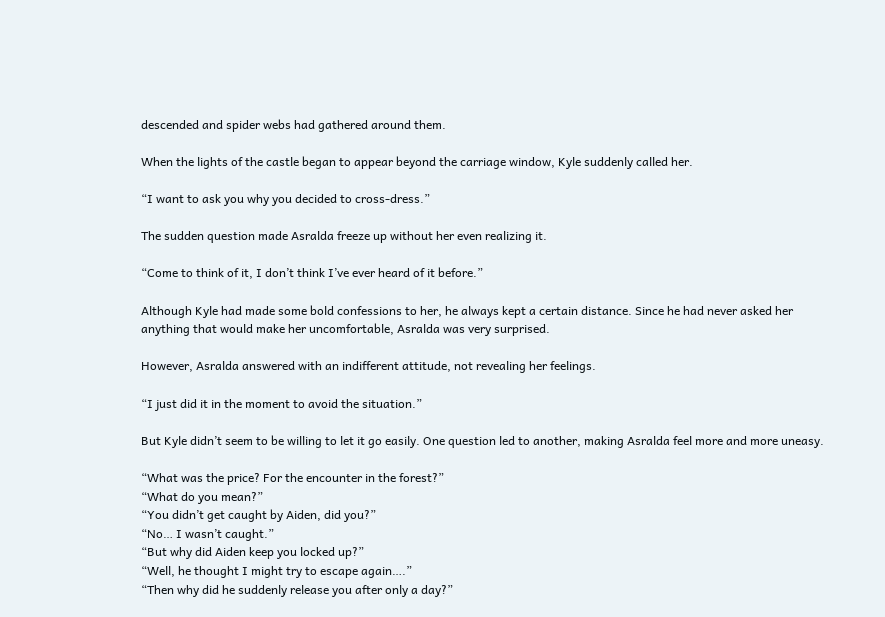descended and spider webs had gathered around them.

When the lights of the castle began to appear beyond the carriage window, Kyle suddenly called her.

“I want to ask you why you decided to cross-dress.”

The sudden question made Asralda freeze up without her even realizing it.

“Come to think of it, I don’t think I’ve ever heard of it before.”

Although Kyle had made some bold confessions to her, he always kept a certain distance. Since he had never asked her anything that would make her uncomfortable, Asralda was very surprised.

However, Asralda answered with an indifferent attitude, not revealing her feelings.

“I just did it in the moment to avoid the situation.”

But Kyle didn’t seem to be willing to let it go easily. One question led to another, making Asralda feel more and more uneasy.

“What was the price? For the encounter in the forest?”
“What do you mean?”
“You didn’t get caught by Aiden, did you?”
“No… I wasn’t caught.”
“But why did Aiden keep you locked up?”
“Well, he thought I might try to escape again….”
“Then why did he suddenly release you after only a day?”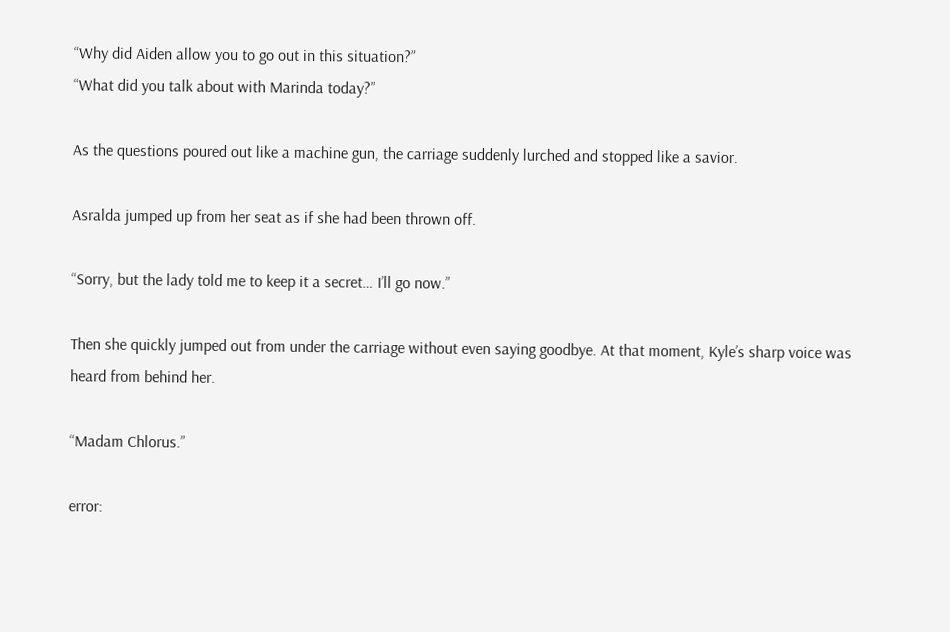“Why did Aiden allow you to go out in this situation?”
“What did you talk about with Marinda today?”

As the questions poured out like a machine gun, the carriage suddenly lurched and stopped like a savior.

Asralda jumped up from her seat as if she had been thrown off.

“Sorry, but the lady told me to keep it a secret… I’ll go now.”

Then she quickly jumped out from under the carriage without even saying goodbye. At that moment, Kyle’s sharp voice was heard from behind her.

“Madam Chlorus.”

error: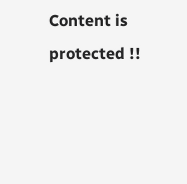Content is protected !!